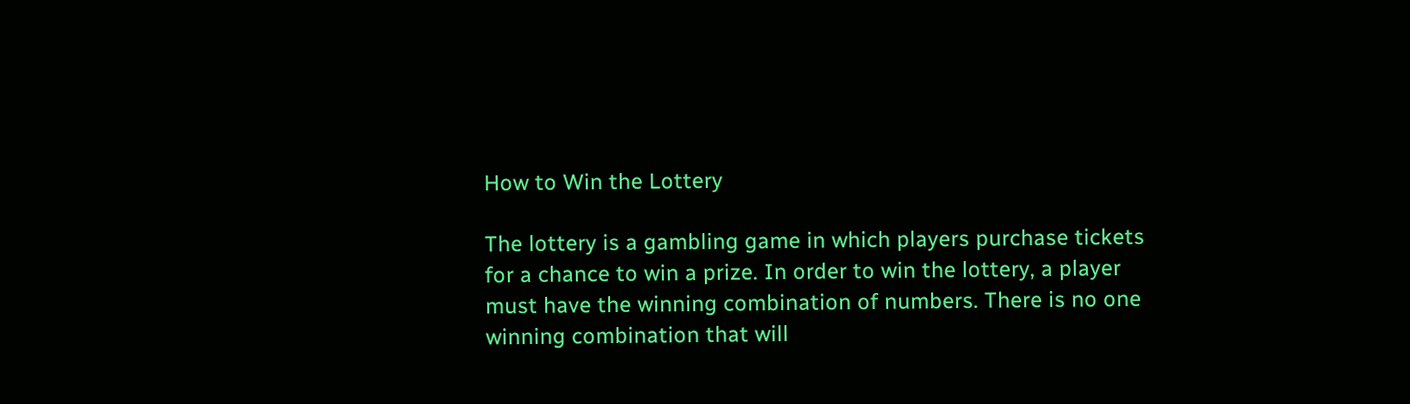How to Win the Lottery

The lottery is a gambling game in which players purchase tickets for a chance to win a prize. In order to win the lottery, a player must have the winning combination of numbers. There is no one winning combination that will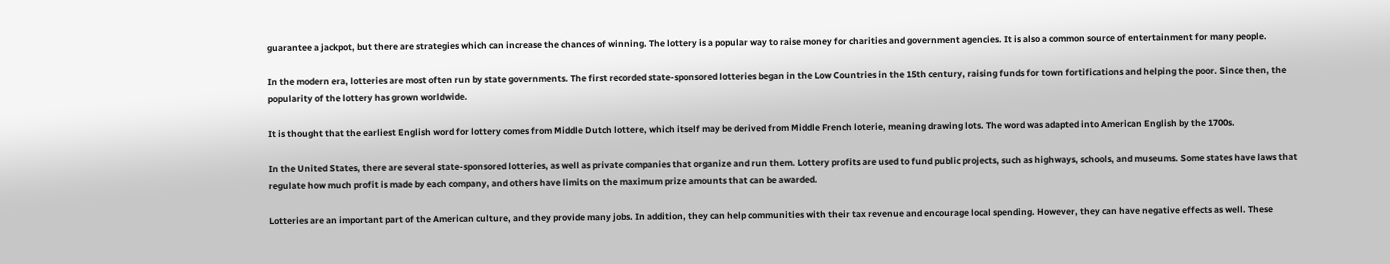guarantee a jackpot, but there are strategies which can increase the chances of winning. The lottery is a popular way to raise money for charities and government agencies. It is also a common source of entertainment for many people.

In the modern era, lotteries are most often run by state governments. The first recorded state-sponsored lotteries began in the Low Countries in the 15th century, raising funds for town fortifications and helping the poor. Since then, the popularity of the lottery has grown worldwide.

It is thought that the earliest English word for lottery comes from Middle Dutch lottere, which itself may be derived from Middle French loterie, meaning drawing lots. The word was adapted into American English by the 1700s.

In the United States, there are several state-sponsored lotteries, as well as private companies that organize and run them. Lottery profits are used to fund public projects, such as highways, schools, and museums. Some states have laws that regulate how much profit is made by each company, and others have limits on the maximum prize amounts that can be awarded.

Lotteries are an important part of the American culture, and they provide many jobs. In addition, they can help communities with their tax revenue and encourage local spending. However, they can have negative effects as well. These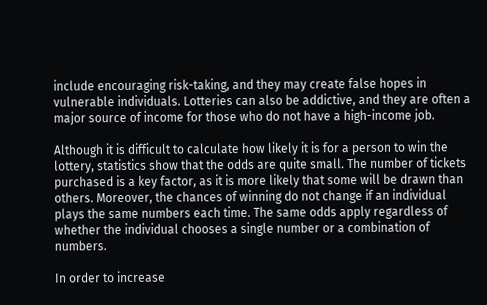include encouraging risk-taking, and they may create false hopes in vulnerable individuals. Lotteries can also be addictive, and they are often a major source of income for those who do not have a high-income job.

Although it is difficult to calculate how likely it is for a person to win the lottery, statistics show that the odds are quite small. The number of tickets purchased is a key factor, as it is more likely that some will be drawn than others. Moreover, the chances of winning do not change if an individual plays the same numbers each time. The same odds apply regardless of whether the individual chooses a single number or a combination of numbers.

In order to increase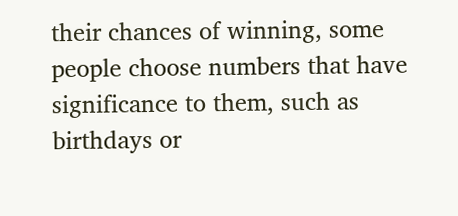their chances of winning, some people choose numbers that have significance to them, such as birthdays or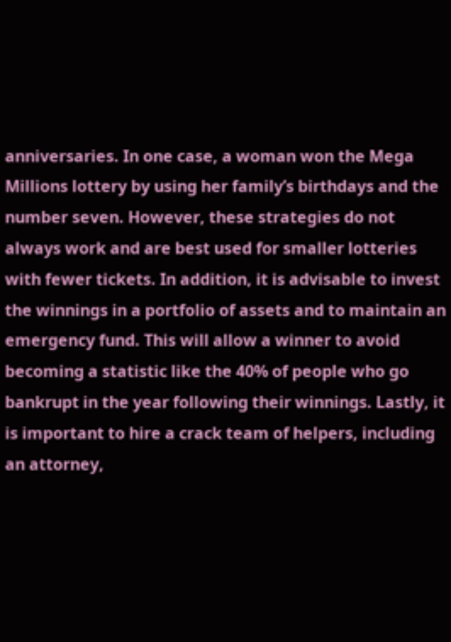anniversaries. In one case, a woman won the Mega Millions lottery by using her family’s birthdays and the number seven. However, these strategies do not always work and are best used for smaller lotteries with fewer tickets. In addition, it is advisable to invest the winnings in a portfolio of assets and to maintain an emergency fund. This will allow a winner to avoid becoming a statistic like the 40% of people who go bankrupt in the year following their winnings. Lastly, it is important to hire a crack team of helpers, including an attorney,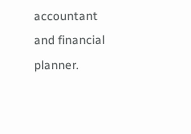accountant and financial planner.